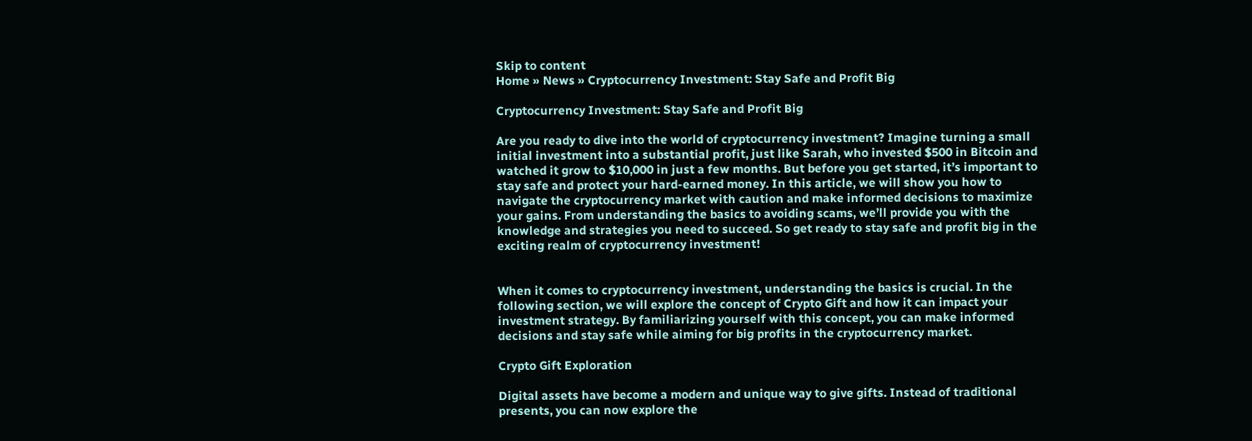Skip to content
Home » News » Cryptocurrency Investment: Stay Safe and Profit Big

Cryptocurrency Investment: Stay Safe and Profit Big

Are you ready to dive into the world of cryptocurrency investment? Imagine turning a small initial investment into a substantial profit, just like Sarah, who invested $500 in Bitcoin and watched it grow to $10,000 in just a few months. But before you get started, it’s important to stay safe and protect your hard-earned money. In this article, we will show you how to navigate the cryptocurrency market with caution and make informed decisions to maximize your gains. From understanding the basics to avoiding scams, we’ll provide you with the knowledge and strategies you need to succeed. So get ready to stay safe and profit big in the exciting realm of cryptocurrency investment!


When it comes to cryptocurrency investment, understanding the basics is crucial. In the following section, we will explore the concept of Crypto Gift and how it can impact your investment strategy. By familiarizing yourself with this concept, you can make informed decisions and stay safe while aiming for big profits in the cryptocurrency market.

Crypto Gift Exploration

Digital assets have become a modern and unique way to give gifts. Instead of traditional presents, you can now explore the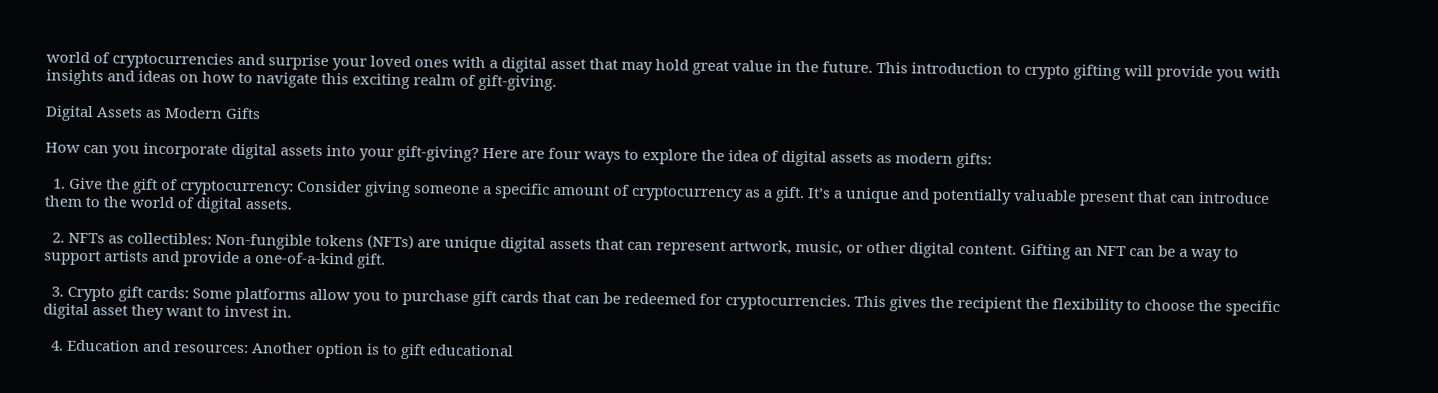world of cryptocurrencies and surprise your loved ones with a digital asset that may hold great value in the future. This introduction to crypto gifting will provide you with insights and ideas on how to navigate this exciting realm of gift-giving.

Digital Assets as Modern Gifts

How can you incorporate digital assets into your gift-giving? Here are four ways to explore the idea of digital assets as modern gifts:

  1. Give the gift of cryptocurrency: Consider giving someone a specific amount of cryptocurrency as a gift. It’s a unique and potentially valuable present that can introduce them to the world of digital assets.

  2. NFTs as collectibles: Non-fungible tokens (NFTs) are unique digital assets that can represent artwork, music, or other digital content. Gifting an NFT can be a way to support artists and provide a one-of-a-kind gift.

  3. Crypto gift cards: Some platforms allow you to purchase gift cards that can be redeemed for cryptocurrencies. This gives the recipient the flexibility to choose the specific digital asset they want to invest in.

  4. Education and resources: Another option is to gift educational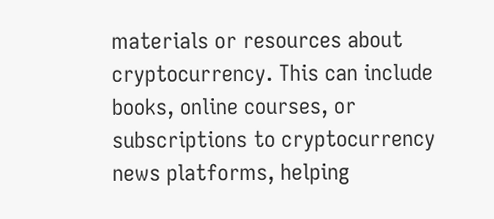materials or resources about cryptocurrency. This can include books, online courses, or subscriptions to cryptocurrency news platforms, helping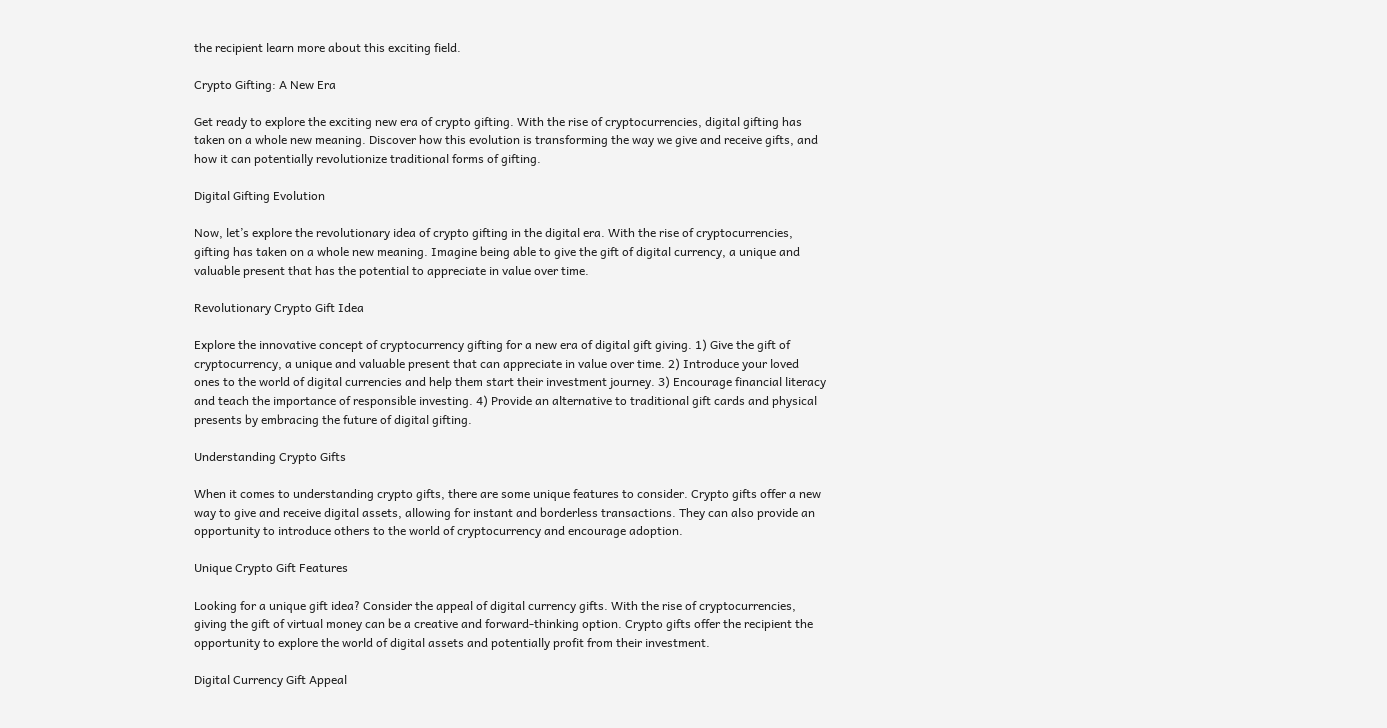the recipient learn more about this exciting field.

Crypto Gifting: A New Era

Get ready to explore the exciting new era of crypto gifting. With the rise of cryptocurrencies, digital gifting has taken on a whole new meaning. Discover how this evolution is transforming the way we give and receive gifts, and how it can potentially revolutionize traditional forms of gifting.

Digital Gifting Evolution

Now, let’s explore the revolutionary idea of crypto gifting in the digital era. With the rise of cryptocurrencies, gifting has taken on a whole new meaning. Imagine being able to give the gift of digital currency, a unique and valuable present that has the potential to appreciate in value over time.

Revolutionary Crypto Gift Idea

Explore the innovative concept of cryptocurrency gifting for a new era of digital gift giving. 1) Give the gift of cryptocurrency, a unique and valuable present that can appreciate in value over time. 2) Introduce your loved ones to the world of digital currencies and help them start their investment journey. 3) Encourage financial literacy and teach the importance of responsible investing. 4) Provide an alternative to traditional gift cards and physical presents by embracing the future of digital gifting.

Understanding Crypto Gifts

When it comes to understanding crypto gifts, there are some unique features to consider. Crypto gifts offer a new way to give and receive digital assets, allowing for instant and borderless transactions. They can also provide an opportunity to introduce others to the world of cryptocurrency and encourage adoption.

Unique Crypto Gift Features

Looking for a unique gift idea? Consider the appeal of digital currency gifts. With the rise of cryptocurrencies, giving the gift of virtual money can be a creative and forward-thinking option. Crypto gifts offer the recipient the opportunity to explore the world of digital assets and potentially profit from their investment.

Digital Currency Gift Appeal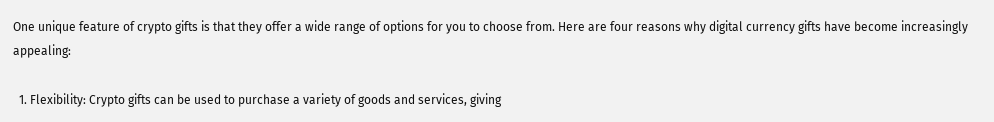One unique feature of crypto gifts is that they offer a wide range of options for you to choose from. Here are four reasons why digital currency gifts have become increasingly appealing:

  1. Flexibility: Crypto gifts can be used to purchase a variety of goods and services, giving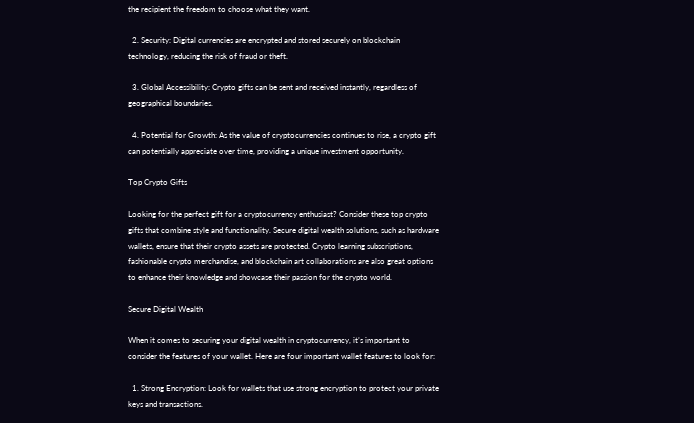the recipient the freedom to choose what they want.

  2. Security: Digital currencies are encrypted and stored securely on blockchain technology, reducing the risk of fraud or theft.

  3. Global Accessibility: Crypto gifts can be sent and received instantly, regardless of geographical boundaries.

  4. Potential for Growth: As the value of cryptocurrencies continues to rise, a crypto gift can potentially appreciate over time, providing a unique investment opportunity.

Top Crypto Gifts

Looking for the perfect gift for a cryptocurrency enthusiast? Consider these top crypto gifts that combine style and functionality. Secure digital wealth solutions, such as hardware wallets, ensure that their crypto assets are protected. Crypto learning subscriptions, fashionable crypto merchandise, and blockchain art collaborations are also great options to enhance their knowledge and showcase their passion for the crypto world.

Secure Digital Wealth

When it comes to securing your digital wealth in cryptocurrency, it’s important to consider the features of your wallet. Here are four important wallet features to look for:

  1. Strong Encryption: Look for wallets that use strong encryption to protect your private keys and transactions.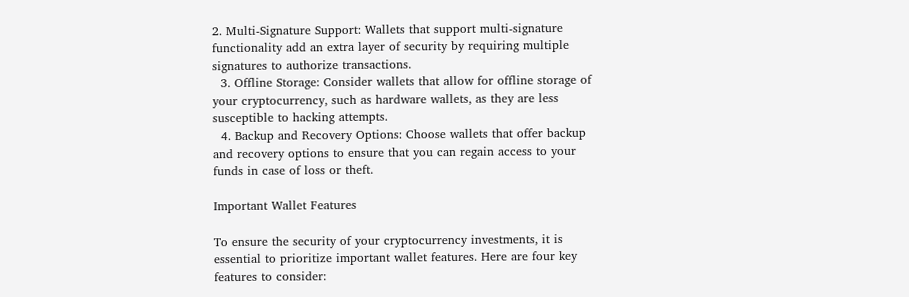2. Multi-Signature Support: Wallets that support multi-signature functionality add an extra layer of security by requiring multiple signatures to authorize transactions.
  3. Offline Storage: Consider wallets that allow for offline storage of your cryptocurrency, such as hardware wallets, as they are less susceptible to hacking attempts.
  4. Backup and Recovery Options: Choose wallets that offer backup and recovery options to ensure that you can regain access to your funds in case of loss or theft.

Important Wallet Features

To ensure the security of your cryptocurrency investments, it is essential to prioritize important wallet features. Here are four key features to consider: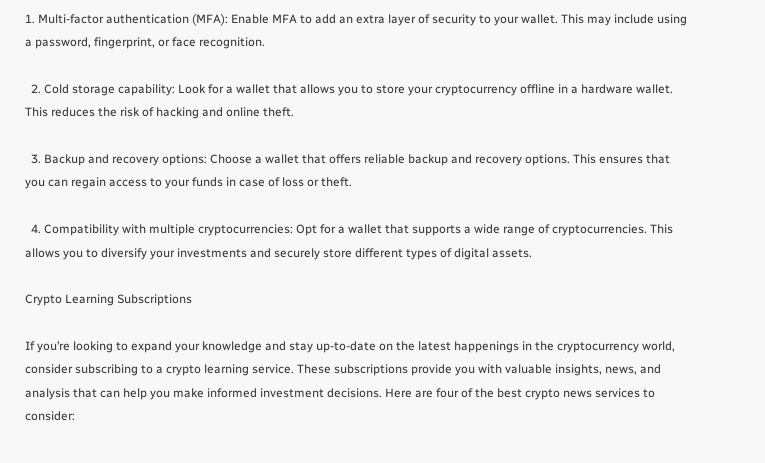1. Multi-factor authentication (MFA): Enable MFA to add an extra layer of security to your wallet. This may include using a password, fingerprint, or face recognition.

  2. Cold storage capability: Look for a wallet that allows you to store your cryptocurrency offline in a hardware wallet. This reduces the risk of hacking and online theft.

  3. Backup and recovery options: Choose a wallet that offers reliable backup and recovery options. This ensures that you can regain access to your funds in case of loss or theft.

  4. Compatibility with multiple cryptocurrencies: Opt for a wallet that supports a wide range of cryptocurrencies. This allows you to diversify your investments and securely store different types of digital assets.

Crypto Learning Subscriptions

If you’re looking to expand your knowledge and stay up-to-date on the latest happenings in the cryptocurrency world, consider subscribing to a crypto learning service. These subscriptions provide you with valuable insights, news, and analysis that can help you make informed investment decisions. Here are four of the best crypto news services to consider: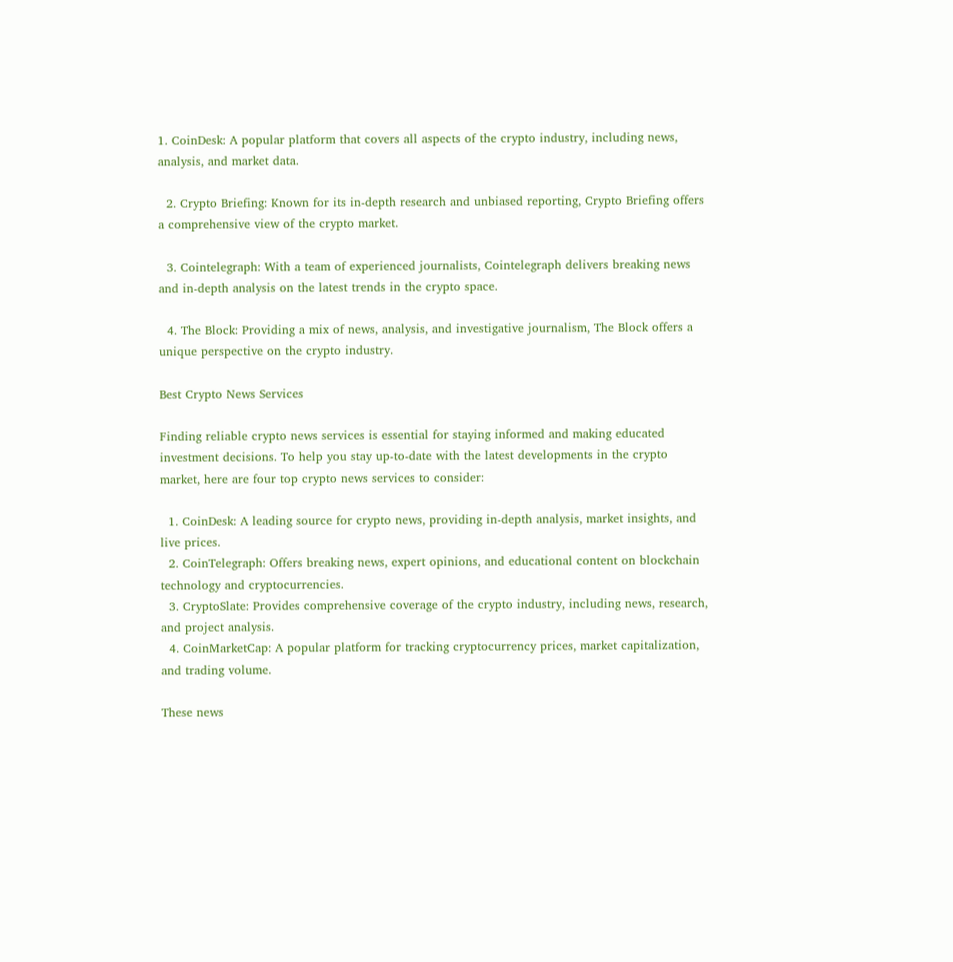1. CoinDesk: A popular platform that covers all aspects of the crypto industry, including news, analysis, and market data.

  2. Crypto Briefing: Known for its in-depth research and unbiased reporting, Crypto Briefing offers a comprehensive view of the crypto market.

  3. Cointelegraph: With a team of experienced journalists, Cointelegraph delivers breaking news and in-depth analysis on the latest trends in the crypto space.

  4. The Block: Providing a mix of news, analysis, and investigative journalism, The Block offers a unique perspective on the crypto industry.

Best Crypto News Services

Finding reliable crypto news services is essential for staying informed and making educated investment decisions. To help you stay up-to-date with the latest developments in the crypto market, here are four top crypto news services to consider:

  1. CoinDesk: A leading source for crypto news, providing in-depth analysis, market insights, and live prices.
  2. CoinTelegraph: Offers breaking news, expert opinions, and educational content on blockchain technology and cryptocurrencies.
  3. CryptoSlate: Provides comprehensive coverage of the crypto industry, including news, research, and project analysis.
  4. CoinMarketCap: A popular platform for tracking cryptocurrency prices, market capitalization, and trading volume.

These news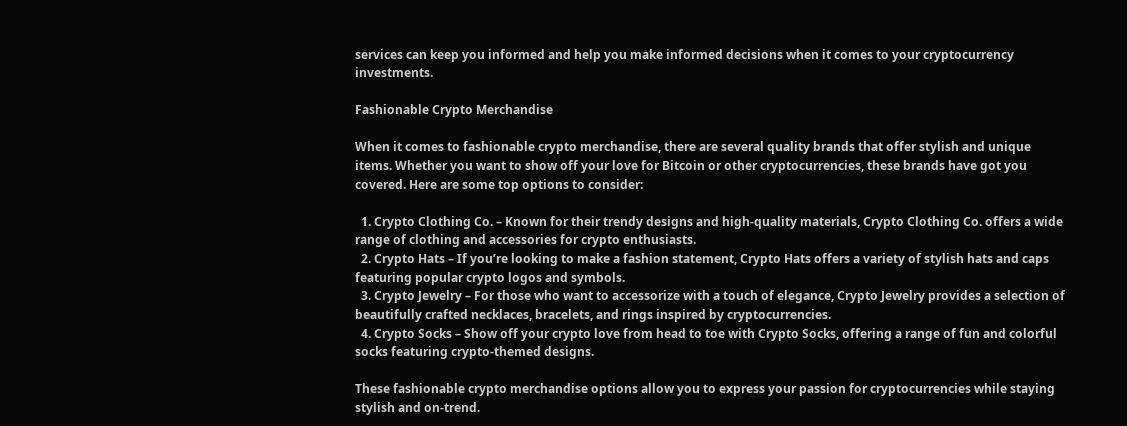services can keep you informed and help you make informed decisions when it comes to your cryptocurrency investments.

Fashionable Crypto Merchandise

When it comes to fashionable crypto merchandise, there are several quality brands that offer stylish and unique items. Whether you want to show off your love for Bitcoin or other cryptocurrencies, these brands have got you covered. Here are some top options to consider:

  1. Crypto Clothing Co. – Known for their trendy designs and high-quality materials, Crypto Clothing Co. offers a wide range of clothing and accessories for crypto enthusiasts.
  2. Crypto Hats – If you’re looking to make a fashion statement, Crypto Hats offers a variety of stylish hats and caps featuring popular crypto logos and symbols.
  3. Crypto Jewelry – For those who want to accessorize with a touch of elegance, Crypto Jewelry provides a selection of beautifully crafted necklaces, bracelets, and rings inspired by cryptocurrencies.
  4. Crypto Socks – Show off your crypto love from head to toe with Crypto Socks, offering a range of fun and colorful socks featuring crypto-themed designs.

These fashionable crypto merchandise options allow you to express your passion for cryptocurrencies while staying stylish and on-trend.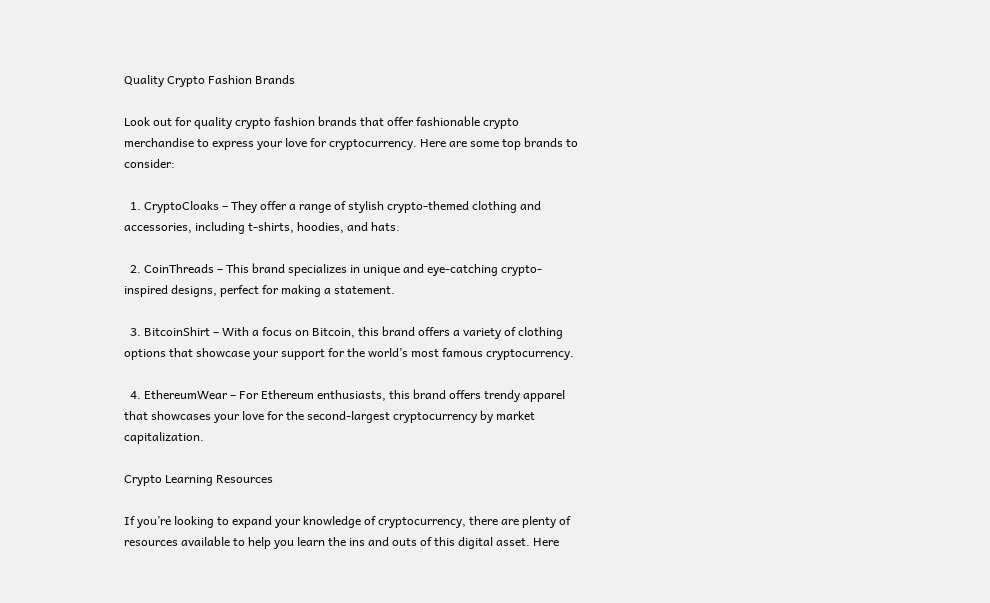Quality Crypto Fashion Brands

Look out for quality crypto fashion brands that offer fashionable crypto merchandise to express your love for cryptocurrency. Here are some top brands to consider:

  1. CryptoCloaks – They offer a range of stylish crypto-themed clothing and accessories, including t-shirts, hoodies, and hats.

  2. CoinThreads – This brand specializes in unique and eye-catching crypto-inspired designs, perfect for making a statement.

  3. BitcoinShirt – With a focus on Bitcoin, this brand offers a variety of clothing options that showcase your support for the world’s most famous cryptocurrency.

  4. EthereumWear – For Ethereum enthusiasts, this brand offers trendy apparel that showcases your love for the second-largest cryptocurrency by market capitalization.

Crypto Learning Resources

If you’re looking to expand your knowledge of cryptocurrency, there are plenty of resources available to help you learn the ins and outs of this digital asset. Here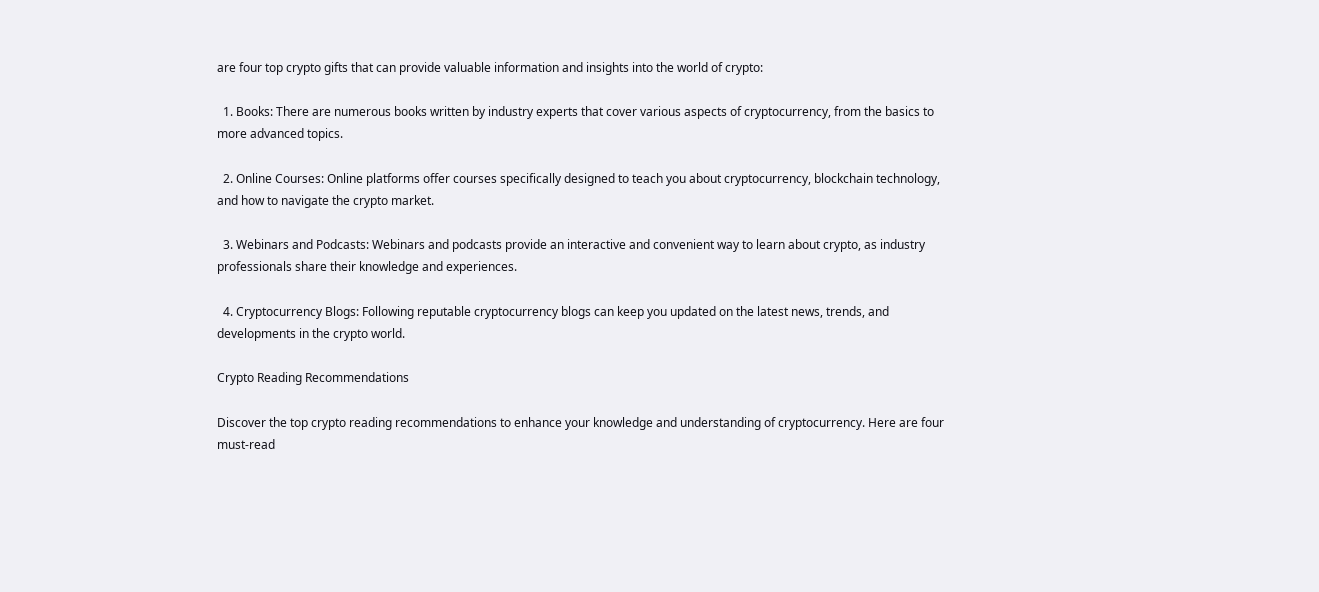are four top crypto gifts that can provide valuable information and insights into the world of crypto:

  1. Books: There are numerous books written by industry experts that cover various aspects of cryptocurrency, from the basics to more advanced topics.

  2. Online Courses: Online platforms offer courses specifically designed to teach you about cryptocurrency, blockchain technology, and how to navigate the crypto market.

  3. Webinars and Podcasts: Webinars and podcasts provide an interactive and convenient way to learn about crypto, as industry professionals share their knowledge and experiences.

  4. Cryptocurrency Blogs: Following reputable cryptocurrency blogs can keep you updated on the latest news, trends, and developments in the crypto world.

Crypto Reading Recommendations

Discover the top crypto reading recommendations to enhance your knowledge and understanding of cryptocurrency. Here are four must-read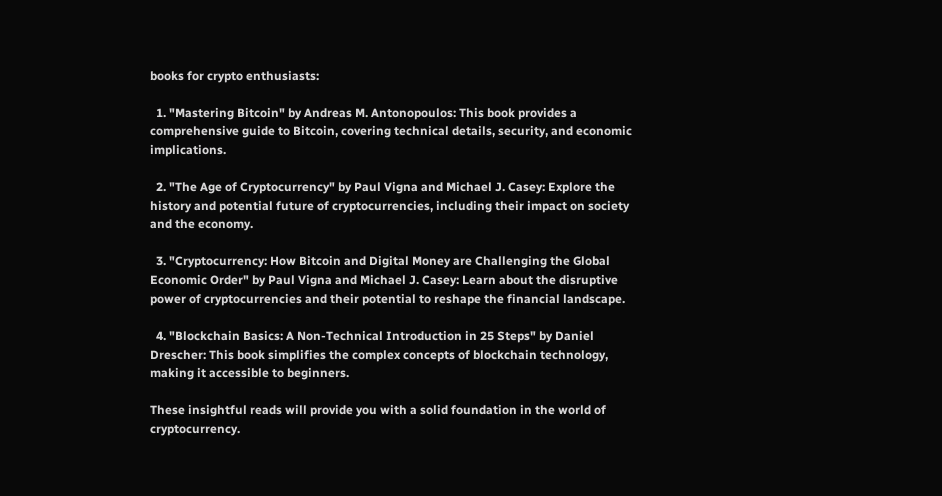books for crypto enthusiasts:

  1. "Mastering Bitcoin" by Andreas M. Antonopoulos: This book provides a comprehensive guide to Bitcoin, covering technical details, security, and economic implications.

  2. "The Age of Cryptocurrency" by Paul Vigna and Michael J. Casey: Explore the history and potential future of cryptocurrencies, including their impact on society and the economy.

  3. "Cryptocurrency: How Bitcoin and Digital Money are Challenging the Global Economic Order" by Paul Vigna and Michael J. Casey: Learn about the disruptive power of cryptocurrencies and their potential to reshape the financial landscape.

  4. "Blockchain Basics: A Non-Technical Introduction in 25 Steps" by Daniel Drescher: This book simplifies the complex concepts of blockchain technology, making it accessible to beginners.

These insightful reads will provide you with a solid foundation in the world of cryptocurrency.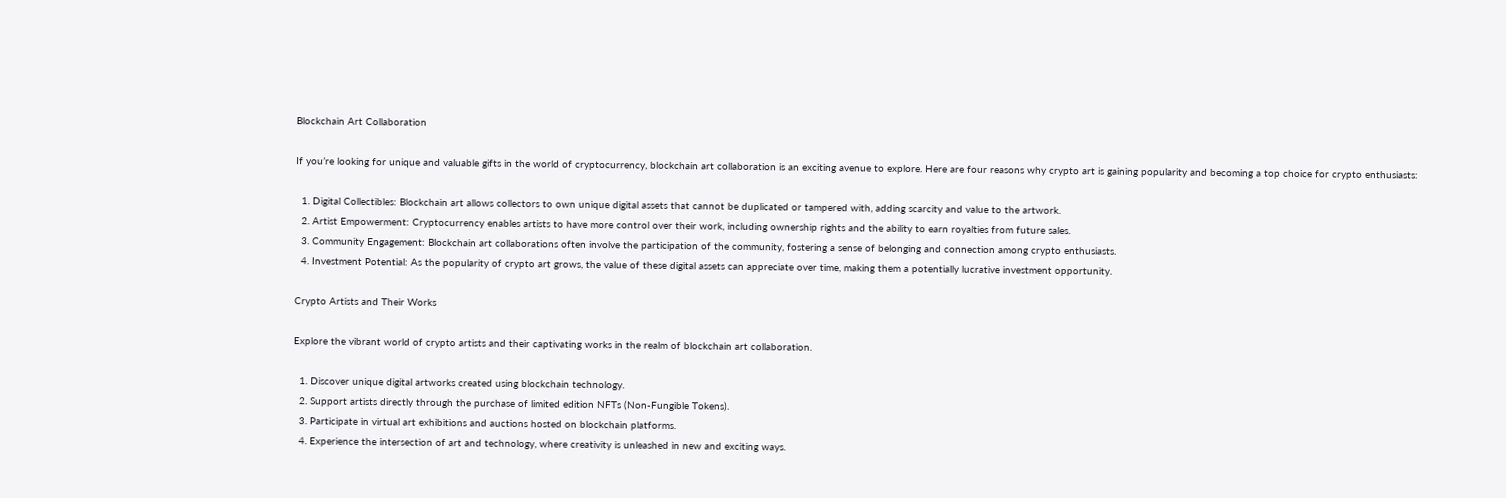Blockchain Art Collaboration

If you’re looking for unique and valuable gifts in the world of cryptocurrency, blockchain art collaboration is an exciting avenue to explore. Here are four reasons why crypto art is gaining popularity and becoming a top choice for crypto enthusiasts:

  1. Digital Collectibles: Blockchain art allows collectors to own unique digital assets that cannot be duplicated or tampered with, adding scarcity and value to the artwork.
  2. Artist Empowerment: Cryptocurrency enables artists to have more control over their work, including ownership rights and the ability to earn royalties from future sales.
  3. Community Engagement: Blockchain art collaborations often involve the participation of the community, fostering a sense of belonging and connection among crypto enthusiasts.
  4. Investment Potential: As the popularity of crypto art grows, the value of these digital assets can appreciate over time, making them a potentially lucrative investment opportunity.

Crypto Artists and Their Works

Explore the vibrant world of crypto artists and their captivating works in the realm of blockchain art collaboration.

  1. Discover unique digital artworks created using blockchain technology.
  2. Support artists directly through the purchase of limited edition NFTs (Non-Fungible Tokens).
  3. Participate in virtual art exhibitions and auctions hosted on blockchain platforms.
  4. Experience the intersection of art and technology, where creativity is unleashed in new and exciting ways.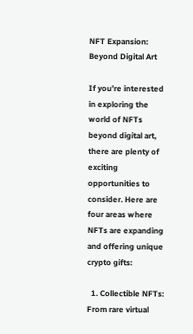NFT Expansion: Beyond Digital Art

If you’re interested in exploring the world of NFTs beyond digital art, there are plenty of exciting opportunities to consider. Here are four areas where NFTs are expanding and offering unique crypto gifts:

  1. Collectible NFTs: From rare virtual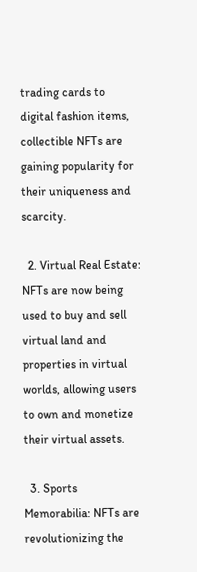trading cards to digital fashion items, collectible NFTs are gaining popularity for their uniqueness and scarcity.

  2. Virtual Real Estate: NFTs are now being used to buy and sell virtual land and properties in virtual worlds, allowing users to own and monetize their virtual assets.

  3. Sports Memorabilia: NFTs are revolutionizing the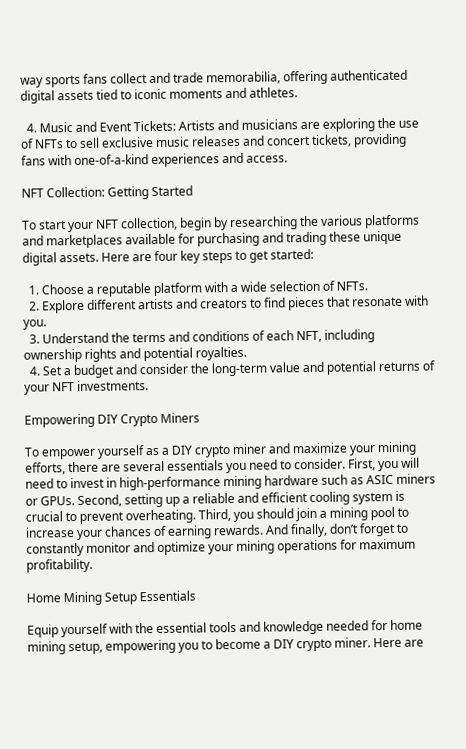way sports fans collect and trade memorabilia, offering authenticated digital assets tied to iconic moments and athletes.

  4. Music and Event Tickets: Artists and musicians are exploring the use of NFTs to sell exclusive music releases and concert tickets, providing fans with one-of-a-kind experiences and access.

NFT Collection: Getting Started

To start your NFT collection, begin by researching the various platforms and marketplaces available for purchasing and trading these unique digital assets. Here are four key steps to get started:

  1. Choose a reputable platform with a wide selection of NFTs.
  2. Explore different artists and creators to find pieces that resonate with you.
  3. Understand the terms and conditions of each NFT, including ownership rights and potential royalties.
  4. Set a budget and consider the long-term value and potential returns of your NFT investments.

Empowering DIY Crypto Miners

To empower yourself as a DIY crypto miner and maximize your mining efforts, there are several essentials you need to consider. First, you will need to invest in high-performance mining hardware such as ASIC miners or GPUs. Second, setting up a reliable and efficient cooling system is crucial to prevent overheating. Third, you should join a mining pool to increase your chances of earning rewards. And finally, don’t forget to constantly monitor and optimize your mining operations for maximum profitability.

Home Mining Setup Essentials

Equip yourself with the essential tools and knowledge needed for home mining setup, empowering you to become a DIY crypto miner. Here are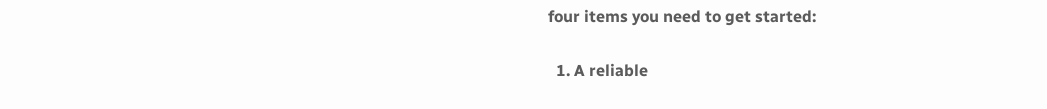four items you need to get started:

  1. A reliable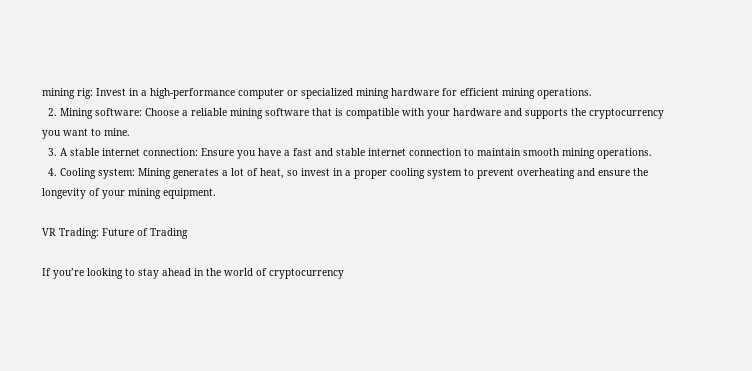mining rig: Invest in a high-performance computer or specialized mining hardware for efficient mining operations.
  2. Mining software: Choose a reliable mining software that is compatible with your hardware and supports the cryptocurrency you want to mine.
  3. A stable internet connection: Ensure you have a fast and stable internet connection to maintain smooth mining operations.
  4. Cooling system: Mining generates a lot of heat, so invest in a proper cooling system to prevent overheating and ensure the longevity of your mining equipment.

VR Trading: Future of Trading

If you’re looking to stay ahead in the world of cryptocurrency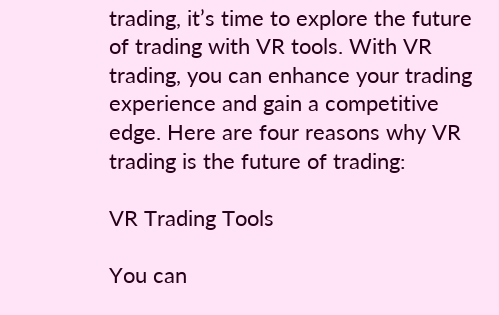trading, it’s time to explore the future of trading with VR tools. With VR trading, you can enhance your trading experience and gain a competitive edge. Here are four reasons why VR trading is the future of trading:

VR Trading Tools

You can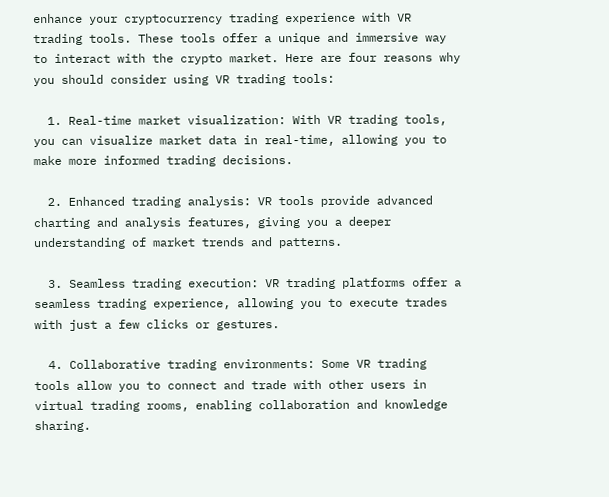enhance your cryptocurrency trading experience with VR trading tools. These tools offer a unique and immersive way to interact with the crypto market. Here are four reasons why you should consider using VR trading tools:

  1. Real-time market visualization: With VR trading tools, you can visualize market data in real-time, allowing you to make more informed trading decisions.

  2. Enhanced trading analysis: VR tools provide advanced charting and analysis features, giving you a deeper understanding of market trends and patterns.

  3. Seamless trading execution: VR trading platforms offer a seamless trading experience, allowing you to execute trades with just a few clicks or gestures.

  4. Collaborative trading environments: Some VR trading tools allow you to connect and trade with other users in virtual trading rooms, enabling collaboration and knowledge sharing.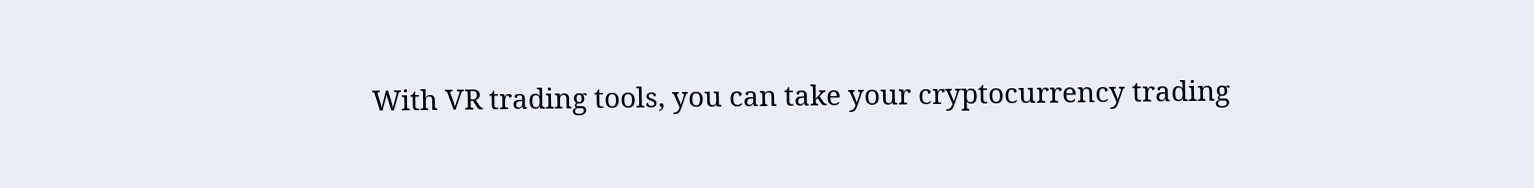With VR trading tools, you can take your cryptocurrency trading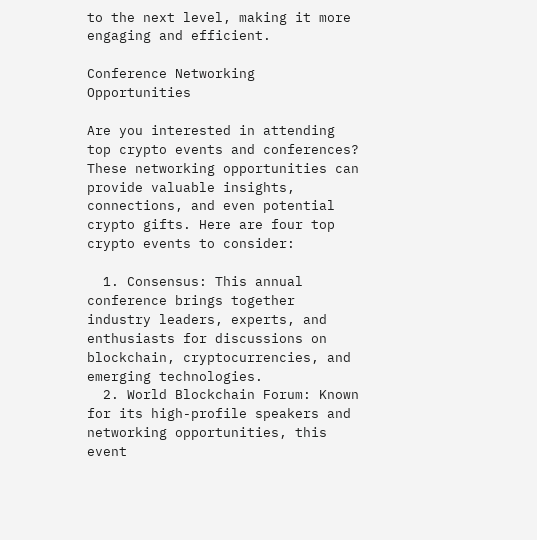to the next level, making it more engaging and efficient.

Conference Networking Opportunities

Are you interested in attending top crypto events and conferences? These networking opportunities can provide valuable insights, connections, and even potential crypto gifts. Here are four top crypto events to consider:

  1. Consensus: This annual conference brings together industry leaders, experts, and enthusiasts for discussions on blockchain, cryptocurrencies, and emerging technologies.
  2. World Blockchain Forum: Known for its high-profile speakers and networking opportunities, this event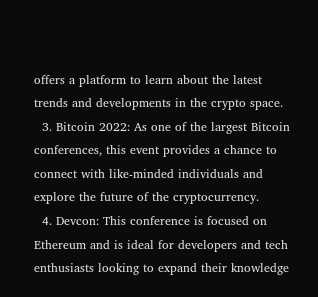offers a platform to learn about the latest trends and developments in the crypto space.
  3. Bitcoin 2022: As one of the largest Bitcoin conferences, this event provides a chance to connect with like-minded individuals and explore the future of the cryptocurrency.
  4. Devcon: This conference is focused on Ethereum and is ideal for developers and tech enthusiasts looking to expand their knowledge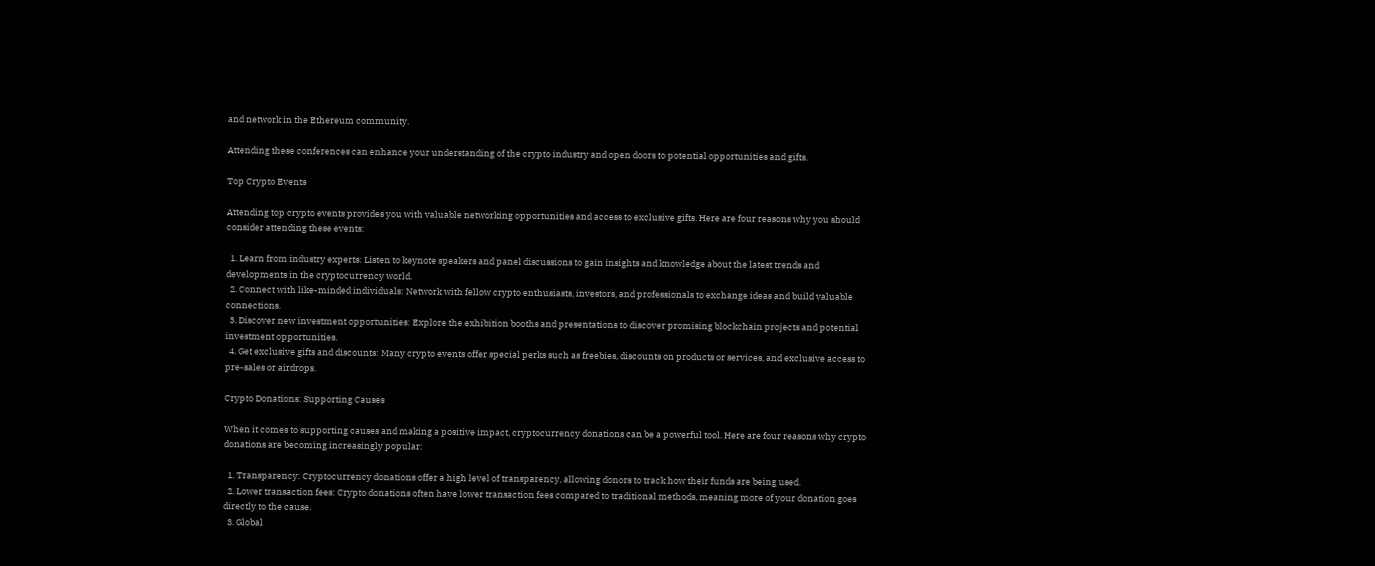and network in the Ethereum community.

Attending these conferences can enhance your understanding of the crypto industry and open doors to potential opportunities and gifts.

Top Crypto Events

Attending top crypto events provides you with valuable networking opportunities and access to exclusive gifts. Here are four reasons why you should consider attending these events:

  1. Learn from industry experts: Listen to keynote speakers and panel discussions to gain insights and knowledge about the latest trends and developments in the cryptocurrency world.
  2. Connect with like-minded individuals: Network with fellow crypto enthusiasts, investors, and professionals to exchange ideas and build valuable connections.
  3. Discover new investment opportunities: Explore the exhibition booths and presentations to discover promising blockchain projects and potential investment opportunities.
  4. Get exclusive gifts and discounts: Many crypto events offer special perks such as freebies, discounts on products or services, and exclusive access to pre-sales or airdrops.

Crypto Donations: Supporting Causes

When it comes to supporting causes and making a positive impact, cryptocurrency donations can be a powerful tool. Here are four reasons why crypto donations are becoming increasingly popular:

  1. Transparency: Cryptocurrency donations offer a high level of transparency, allowing donors to track how their funds are being used.
  2. Lower transaction fees: Crypto donations often have lower transaction fees compared to traditional methods, meaning more of your donation goes directly to the cause.
  3. Global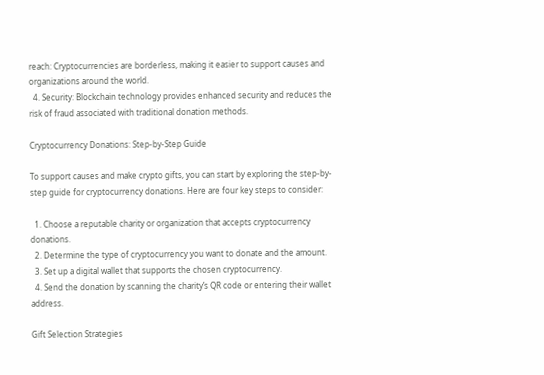reach: Cryptocurrencies are borderless, making it easier to support causes and organizations around the world.
  4. Security: Blockchain technology provides enhanced security and reduces the risk of fraud associated with traditional donation methods.

Cryptocurrency Donations: Step-by-Step Guide

To support causes and make crypto gifts, you can start by exploring the step-by-step guide for cryptocurrency donations. Here are four key steps to consider:

  1. Choose a reputable charity or organization that accepts cryptocurrency donations.
  2. Determine the type of cryptocurrency you want to donate and the amount.
  3. Set up a digital wallet that supports the chosen cryptocurrency.
  4. Send the donation by scanning the charity’s QR code or entering their wallet address.

Gift Selection Strategies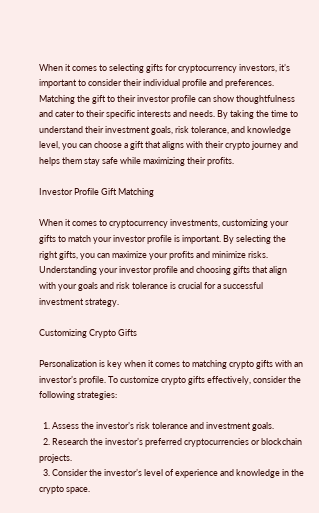When it comes to selecting gifts for cryptocurrency investors, it’s important to consider their individual profile and preferences. Matching the gift to their investor profile can show thoughtfulness and cater to their specific interests and needs. By taking the time to understand their investment goals, risk tolerance, and knowledge level, you can choose a gift that aligns with their crypto journey and helps them stay safe while maximizing their profits.

Investor Profile Gift Matching

When it comes to cryptocurrency investments, customizing your gifts to match your investor profile is important. By selecting the right gifts, you can maximize your profits and minimize risks. Understanding your investor profile and choosing gifts that align with your goals and risk tolerance is crucial for a successful investment strategy.

Customizing Crypto Gifts

Personalization is key when it comes to matching crypto gifts with an investor’s profile. To customize crypto gifts effectively, consider the following strategies:

  1. Assess the investor’s risk tolerance and investment goals.
  2. Research the investor’s preferred cryptocurrencies or blockchain projects.
  3. Consider the investor’s level of experience and knowledge in the crypto space.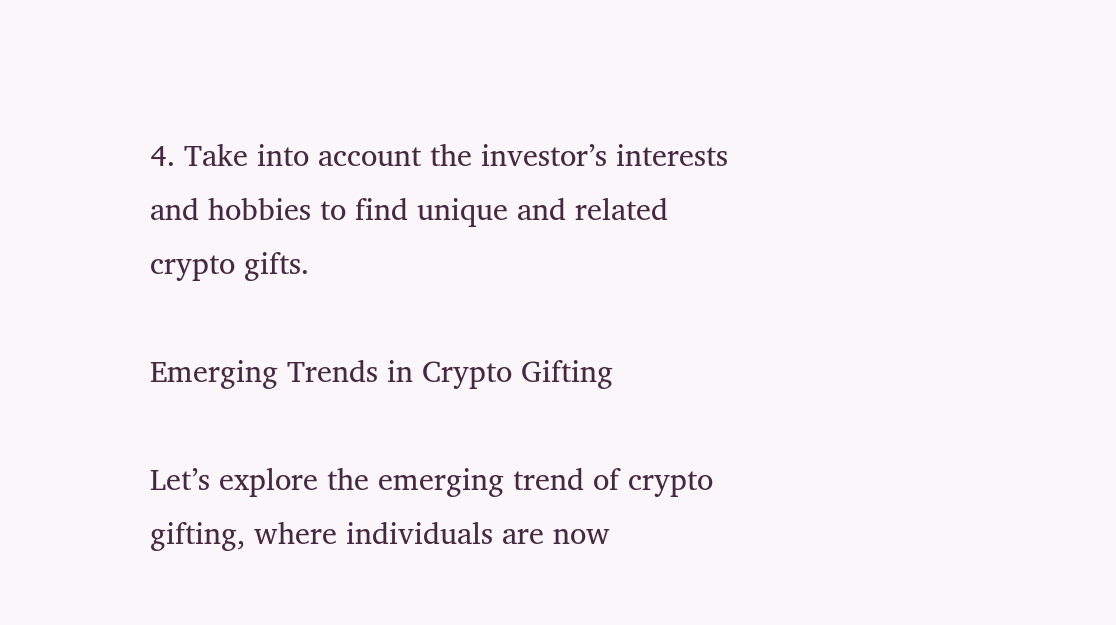4. Take into account the investor’s interests and hobbies to find unique and related crypto gifts.

Emerging Trends in Crypto Gifting

Let’s explore the emerging trend of crypto gifting, where individuals are now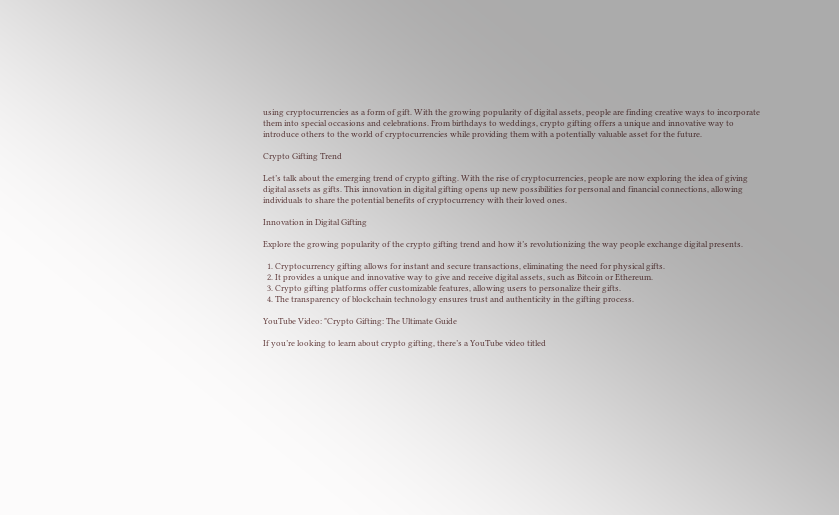using cryptocurrencies as a form of gift. With the growing popularity of digital assets, people are finding creative ways to incorporate them into special occasions and celebrations. From birthdays to weddings, crypto gifting offers a unique and innovative way to introduce others to the world of cryptocurrencies while providing them with a potentially valuable asset for the future.

Crypto Gifting Trend

Let’s talk about the emerging trend of crypto gifting. With the rise of cryptocurrencies, people are now exploring the idea of giving digital assets as gifts. This innovation in digital gifting opens up new possibilities for personal and financial connections, allowing individuals to share the potential benefits of cryptocurrency with their loved ones.

Innovation in Digital Gifting

Explore the growing popularity of the crypto gifting trend and how it’s revolutionizing the way people exchange digital presents.

  1. Cryptocurrency gifting allows for instant and secure transactions, eliminating the need for physical gifts.
  2. It provides a unique and innovative way to give and receive digital assets, such as Bitcoin or Ethereum.
  3. Crypto gifting platforms offer customizable features, allowing users to personalize their gifts.
  4. The transparency of blockchain technology ensures trust and authenticity in the gifting process.

YouTube Video: "Crypto Gifting: The Ultimate Guide

If you’re looking to learn about crypto gifting, there’s a YouTube video titled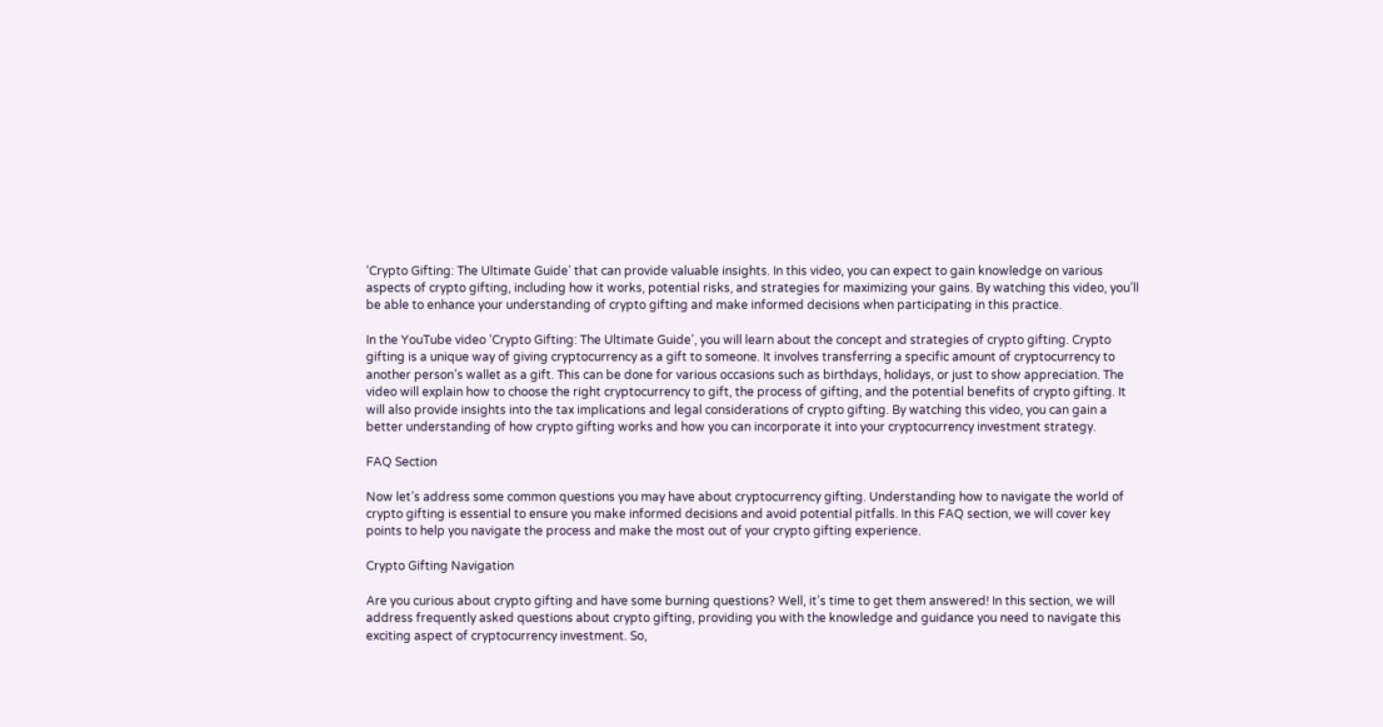‘Crypto Gifting: The Ultimate Guide’ that can provide valuable insights. In this video, you can expect to gain knowledge on various aspects of crypto gifting, including how it works, potential risks, and strategies for maximizing your gains. By watching this video, you’ll be able to enhance your understanding of crypto gifting and make informed decisions when participating in this practice.

In the YouTube video ‘Crypto Gifting: The Ultimate Guide’, you will learn about the concept and strategies of crypto gifting. Crypto gifting is a unique way of giving cryptocurrency as a gift to someone. It involves transferring a specific amount of cryptocurrency to another person’s wallet as a gift. This can be done for various occasions such as birthdays, holidays, or just to show appreciation. The video will explain how to choose the right cryptocurrency to gift, the process of gifting, and the potential benefits of crypto gifting. It will also provide insights into the tax implications and legal considerations of crypto gifting. By watching this video, you can gain a better understanding of how crypto gifting works and how you can incorporate it into your cryptocurrency investment strategy.

FAQ Section

Now let’s address some common questions you may have about cryptocurrency gifting. Understanding how to navigate the world of crypto gifting is essential to ensure you make informed decisions and avoid potential pitfalls. In this FAQ section, we will cover key points to help you navigate the process and make the most out of your crypto gifting experience.

Crypto Gifting Navigation

Are you curious about crypto gifting and have some burning questions? Well, it’s time to get them answered! In this section, we will address frequently asked questions about crypto gifting, providing you with the knowledge and guidance you need to navigate this exciting aspect of cryptocurrency investment. So,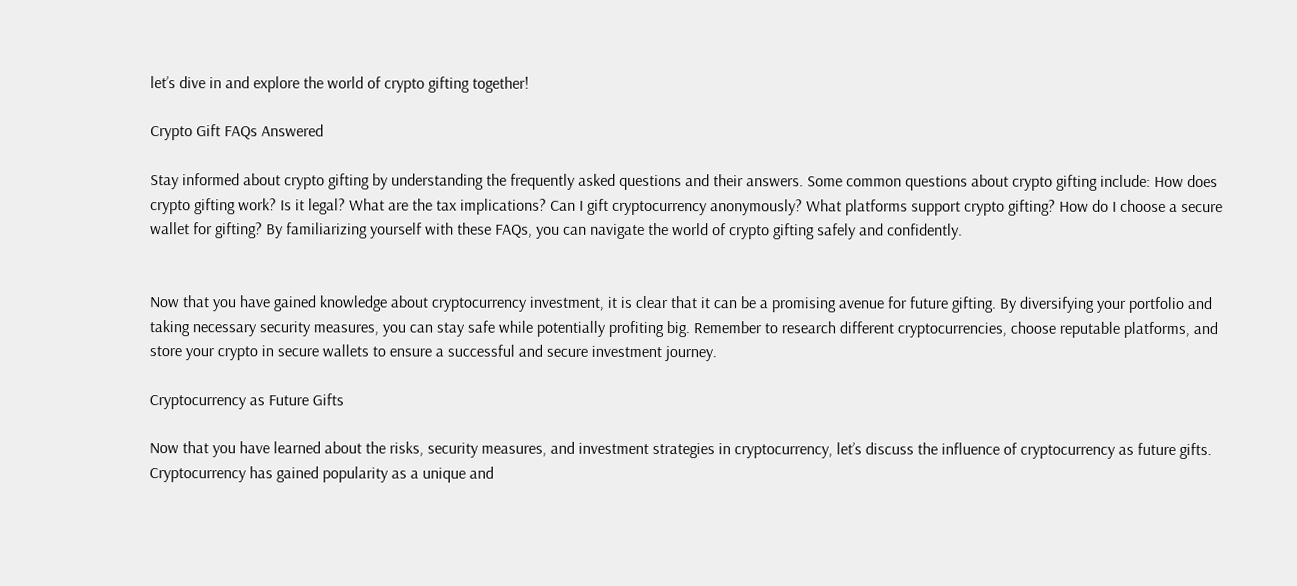let’s dive in and explore the world of crypto gifting together!

Crypto Gift FAQs Answered

Stay informed about crypto gifting by understanding the frequently asked questions and their answers. Some common questions about crypto gifting include: How does crypto gifting work? Is it legal? What are the tax implications? Can I gift cryptocurrency anonymously? What platforms support crypto gifting? How do I choose a secure wallet for gifting? By familiarizing yourself with these FAQs, you can navigate the world of crypto gifting safely and confidently.


Now that you have gained knowledge about cryptocurrency investment, it is clear that it can be a promising avenue for future gifting. By diversifying your portfolio and taking necessary security measures, you can stay safe while potentially profiting big. Remember to research different cryptocurrencies, choose reputable platforms, and store your crypto in secure wallets to ensure a successful and secure investment journey.

Cryptocurrency as Future Gifts

Now that you have learned about the risks, security measures, and investment strategies in cryptocurrency, let’s discuss the influence of cryptocurrency as future gifts. Cryptocurrency has gained popularity as a unique and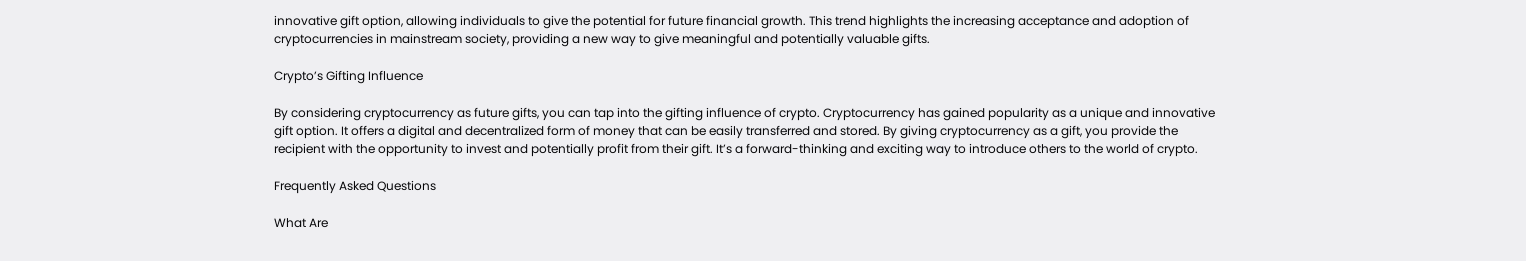innovative gift option, allowing individuals to give the potential for future financial growth. This trend highlights the increasing acceptance and adoption of cryptocurrencies in mainstream society, providing a new way to give meaningful and potentially valuable gifts.

Crypto’s Gifting Influence

By considering cryptocurrency as future gifts, you can tap into the gifting influence of crypto. Cryptocurrency has gained popularity as a unique and innovative gift option. It offers a digital and decentralized form of money that can be easily transferred and stored. By giving cryptocurrency as a gift, you provide the recipient with the opportunity to invest and potentially profit from their gift. It’s a forward-thinking and exciting way to introduce others to the world of crypto.

Frequently Asked Questions

What Are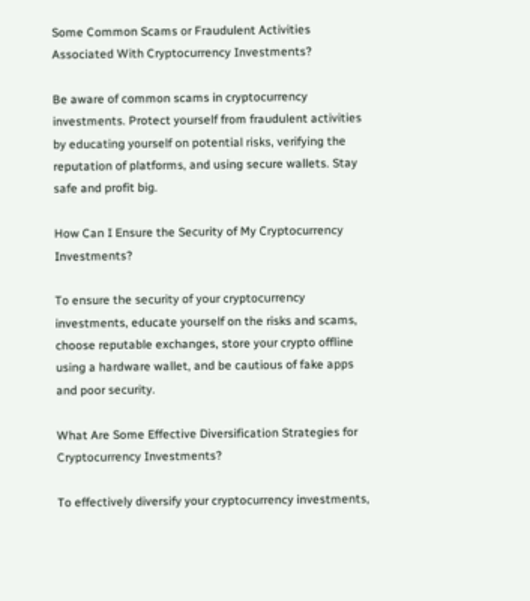Some Common Scams or Fraudulent Activities Associated With Cryptocurrency Investments?

Be aware of common scams in cryptocurrency investments. Protect yourself from fraudulent activities by educating yourself on potential risks, verifying the reputation of platforms, and using secure wallets. Stay safe and profit big.

How Can I Ensure the Security of My Cryptocurrency Investments?

To ensure the security of your cryptocurrency investments, educate yourself on the risks and scams, choose reputable exchanges, store your crypto offline using a hardware wallet, and be cautious of fake apps and poor security.

What Are Some Effective Diversification Strategies for Cryptocurrency Investments?

To effectively diversify your cryptocurrency investments,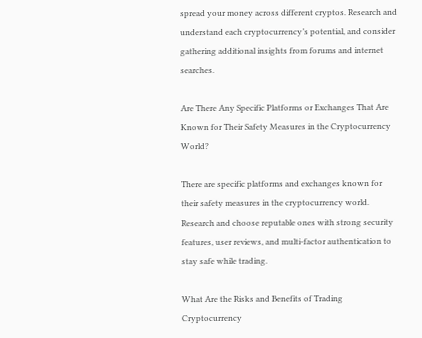spread your money across different cryptos. Research and understand each cryptocurrency’s potential, and consider gathering additional insights from forums and internet searches.

Are There Any Specific Platforms or Exchanges That Are Known for Their Safety Measures in the Cryptocurrency World?

There are specific platforms and exchanges known for their safety measures in the cryptocurrency world. Research and choose reputable ones with strong security features, user reviews, and multi-factor authentication to stay safe while trading.

What Are the Risks and Benefits of Trading Cryptocurrency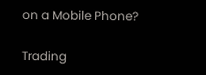on a Mobile Phone?

Trading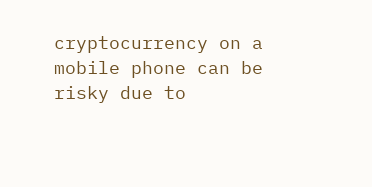cryptocurrency on a mobile phone can be risky due to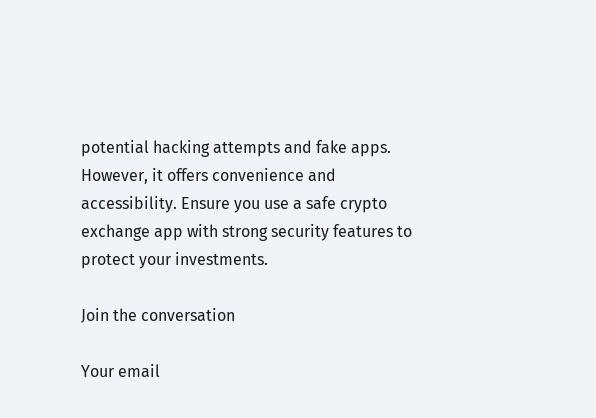potential hacking attempts and fake apps. However, it offers convenience and accessibility. Ensure you use a safe crypto exchange app with strong security features to protect your investments.

Join the conversation

Your email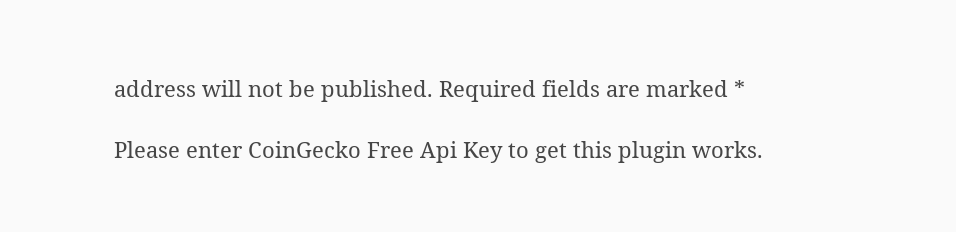address will not be published. Required fields are marked *

Please enter CoinGecko Free Api Key to get this plugin works.